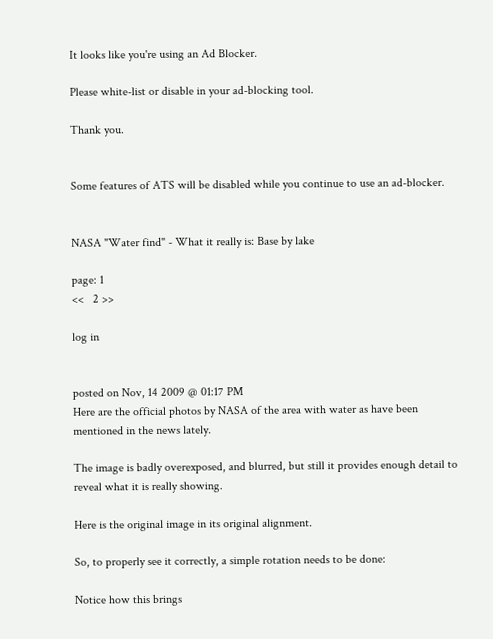It looks like you're using an Ad Blocker.

Please white-list or disable in your ad-blocking tool.

Thank you.


Some features of ATS will be disabled while you continue to use an ad-blocker.


NASA "Water find" - What it really is: Base by lake

page: 1
<<   2 >>

log in


posted on Nov, 14 2009 @ 01:17 PM
Here are the official photos by NASA of the area with water as have been mentioned in the news lately.

The image is badly overexposed, and blurred, but still it provides enough detail to reveal what it is really showing.

Here is the original image in its original alignment.

So, to properly see it correctly, a simple rotation needs to be done:

Notice how this brings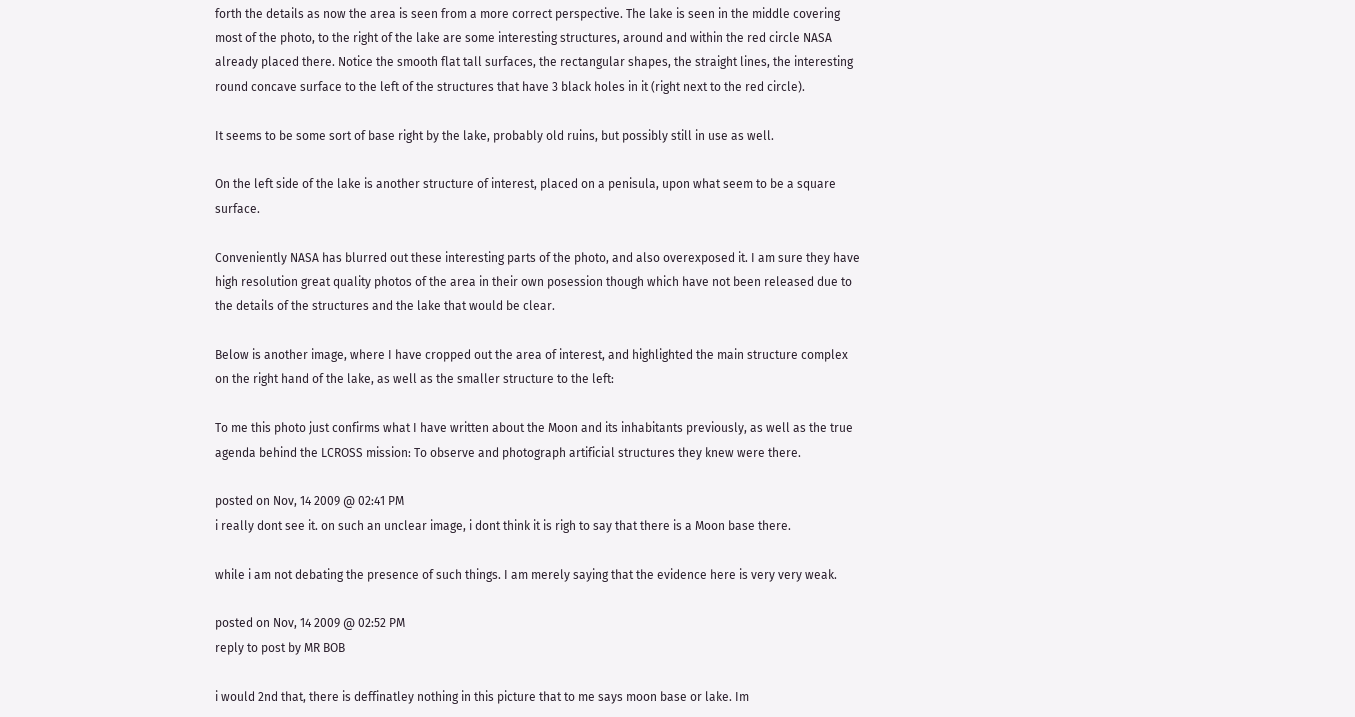forth the details as now the area is seen from a more correct perspective. The lake is seen in the middle covering most of the photo, to the right of the lake are some interesting structures, around and within the red circle NASA already placed there. Notice the smooth flat tall surfaces, the rectangular shapes, the straight lines, the interesting round concave surface to the left of the structures that have 3 black holes in it (right next to the red circle).

It seems to be some sort of base right by the lake, probably old ruins, but possibly still in use as well.

On the left side of the lake is another structure of interest, placed on a penisula, upon what seem to be a square surface.

Conveniently NASA has blurred out these interesting parts of the photo, and also overexposed it. I am sure they have high resolution great quality photos of the area in their own posession though which have not been released due to the details of the structures and the lake that would be clear.

Below is another image, where I have cropped out the area of interest, and highlighted the main structure complex on the right hand of the lake, as well as the smaller structure to the left:

To me this photo just confirms what I have written about the Moon and its inhabitants previously, as well as the true agenda behind the LCROSS mission: To observe and photograph artificial structures they knew were there.

posted on Nov, 14 2009 @ 02:41 PM
i really dont see it. on such an unclear image, i dont think it is righ to say that there is a Moon base there.

while i am not debating the presence of such things. I am merely saying that the evidence here is very very weak.

posted on Nov, 14 2009 @ 02:52 PM
reply to post by MR BOB

i would 2nd that, there is deffinatley nothing in this picture that to me says moon base or lake. Im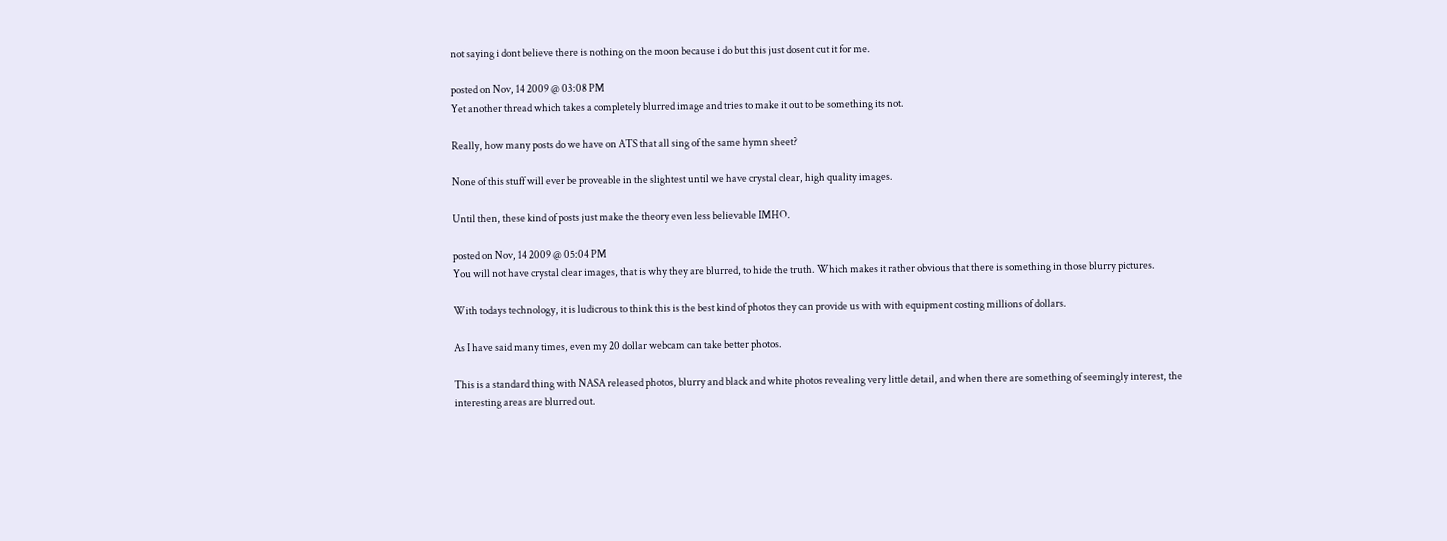not saying i dont believe there is nothing on the moon because i do but this just dosent cut it for me.

posted on Nov, 14 2009 @ 03:08 PM
Yet another thread which takes a completely blurred image and tries to make it out to be something its not.

Really, how many posts do we have on ATS that all sing of the same hymn sheet?

None of this stuff will ever be proveable in the slightest until we have crystal clear, high quality images.

Until then, these kind of posts just make the theory even less believable IMHO.

posted on Nov, 14 2009 @ 05:04 PM
You will not have crystal clear images, that is why they are blurred, to hide the truth. Which makes it rather obvious that there is something in those blurry pictures.

With todays technology, it is ludicrous to think this is the best kind of photos they can provide us with with equipment costing millions of dollars.

As I have said many times, even my 20 dollar webcam can take better photos.

This is a standard thing with NASA released photos, blurry and black and white photos revealing very little detail, and when there are something of seemingly interest, the interesting areas are blurred out.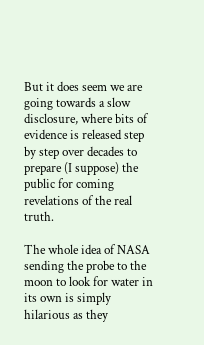But it does seem we are going towards a slow disclosure, where bits of evidence is released step by step over decades to prepare (I suppose) the public for coming revelations of the real truth.

The whole idea of NASA sending the probe to the moon to look for water in its own is simply hilarious as they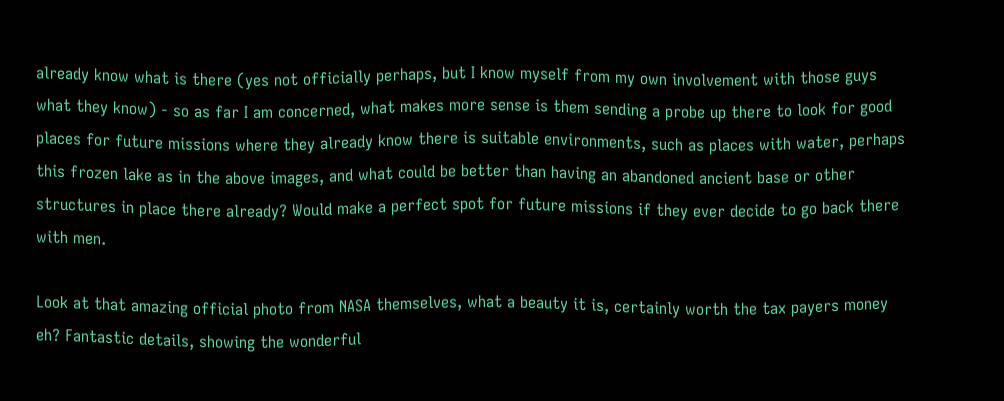already know what is there (yes not officially perhaps, but I know myself from my own involvement with those guys what they know) - so as far I am concerned, what makes more sense is them sending a probe up there to look for good places for future missions where they already know there is suitable environments, such as places with water, perhaps this frozen lake as in the above images, and what could be better than having an abandoned ancient base or other structures in place there already? Would make a perfect spot for future missions if they ever decide to go back there with men.

Look at that amazing official photo from NASA themselves, what a beauty it is, certainly worth the tax payers money eh? Fantastic details, showing the wonderful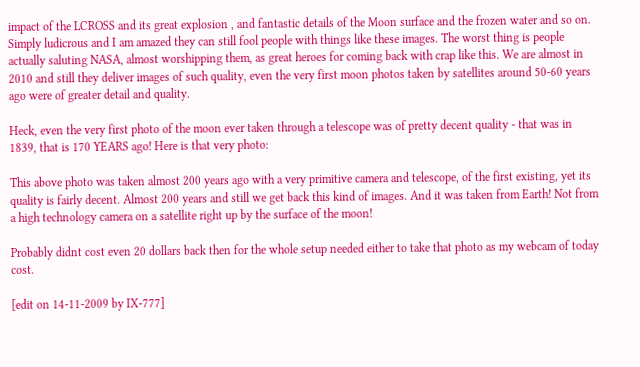impact of the LCROSS and its great explosion , and fantastic details of the Moon surface and the frozen water and so on. Simply ludicrous and I am amazed they can still fool people with things like these images. The worst thing is people actually saluting NASA, almost worshipping them, as great heroes for coming back with crap like this. We are almost in 2010 and still they deliver images of such quality, even the very first moon photos taken by satellites around 50-60 years ago were of greater detail and quality.

Heck, even the very first photo of the moon ever taken through a telescope was of pretty decent quality - that was in 1839, that is 170 YEARS ago! Here is that very photo:

This above photo was taken almost 200 years ago with a very primitive camera and telescope, of the first existing, yet its quality is fairly decent. Almost 200 years and still we get back this kind of images. And it was taken from Earth! Not from a high technology camera on a satellite right up by the surface of the moon!

Probably didnt cost even 20 dollars back then for the whole setup needed either to take that photo as my webcam of today cost.

[edit on 14-11-2009 by IX-777]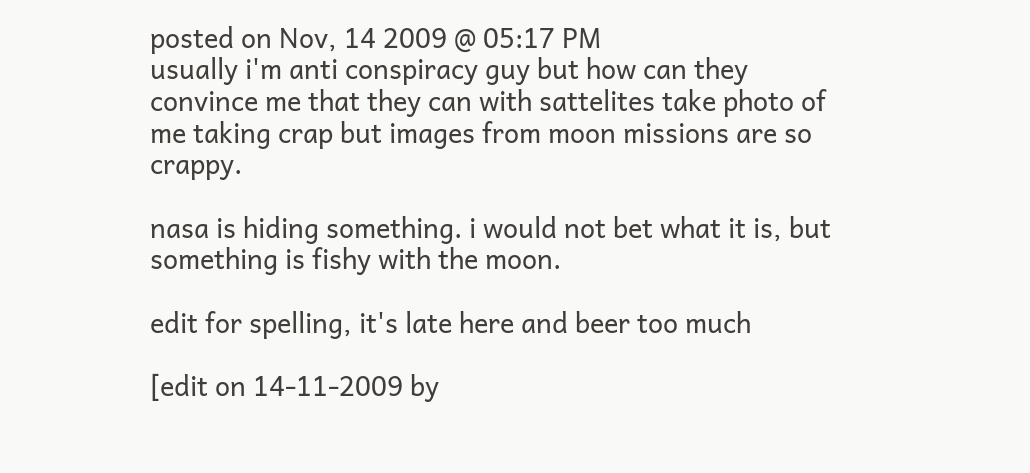posted on Nov, 14 2009 @ 05:17 PM
usually i'm anti conspiracy guy but how can they convince me that they can with sattelites take photo of me taking crap but images from moon missions are so crappy.

nasa is hiding something. i would not bet what it is, but something is fishy with the moon.

edit for spelling, it's late here and beer too much

[edit on 14-11-2009 by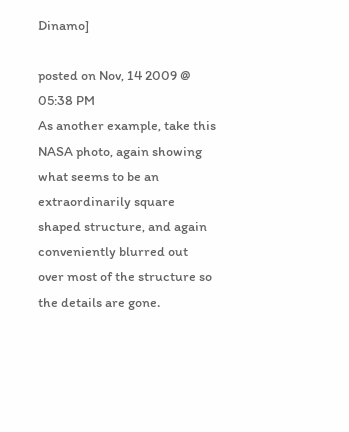Dinamo]

posted on Nov, 14 2009 @ 05:38 PM
As another example, take this NASA photo, again showing what seems to be an extraordinarily square shaped structure, and again conveniently blurred out over most of the structure so the details are gone.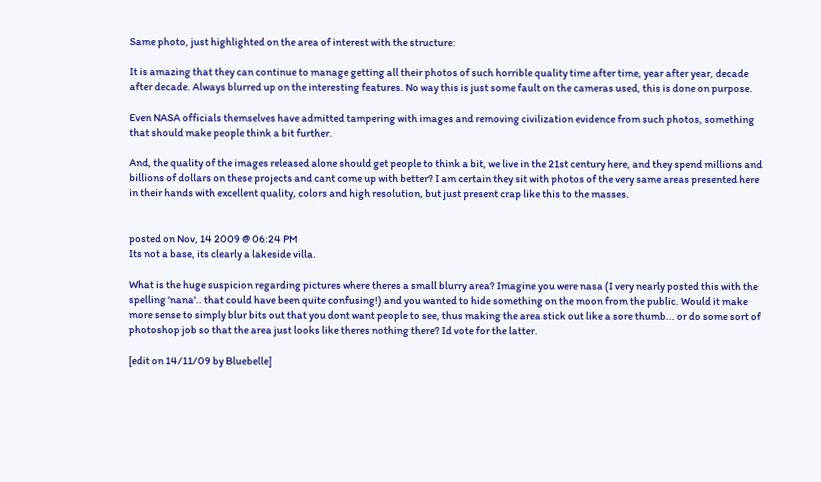Same photo, just highlighted on the area of interest with the structure:

It is amazing that they can continue to manage getting all their photos of such horrible quality time after time, year after year, decade after decade. Always blurred up on the interesting features. No way this is just some fault on the cameras used, this is done on purpose.

Even NASA officials themselves have admitted tampering with images and removing civilization evidence from such photos, something that should make people think a bit further.

And, the quality of the images released alone should get people to think a bit, we live in the 21st century here, and they spend millions and billions of dollars on these projects and cant come up with better? I am certain they sit with photos of the very same areas presented here in their hands with excellent quality, colors and high resolution, but just present crap like this to the masses.


posted on Nov, 14 2009 @ 06:24 PM
Its not a base, its clearly a lakeside villa.

What is the huge suspicion regarding pictures where theres a small blurry area? Imagine you were nasa (I very nearly posted this with the spelling 'nana'.. that could have been quite confusing!) and you wanted to hide something on the moon from the public. Would it make more sense to simply blur bits out that you dont want people to see, thus making the area stick out like a sore thumb... or do some sort of photoshop job so that the area just looks like theres nothing there? Id vote for the latter.

[edit on 14/11/09 by Bluebelle]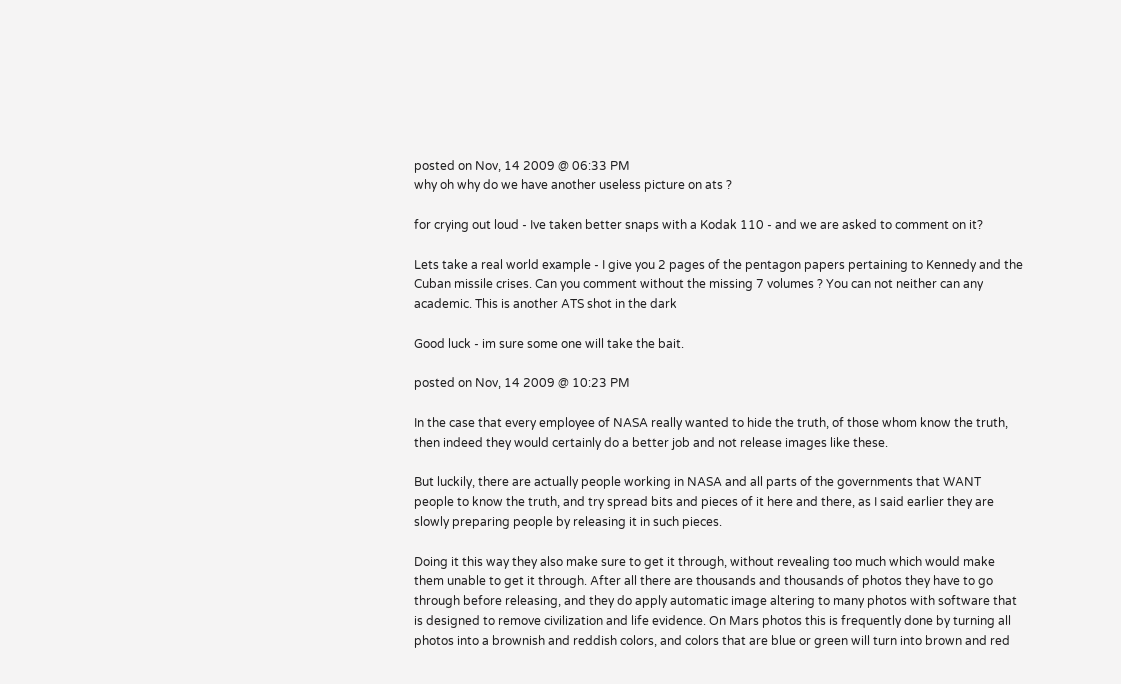posted on Nov, 14 2009 @ 06:33 PM
why oh why do we have another useless picture on ats ?

for crying out loud - Ive taken better snaps with a Kodak 110 - and we are asked to comment on it?

Lets take a real world example - I give you 2 pages of the pentagon papers pertaining to Kennedy and the Cuban missile crises. Can you comment without the missing 7 volumes ? You can not neither can any academic. This is another ATS shot in the dark

Good luck - im sure some one will take the bait.

posted on Nov, 14 2009 @ 10:23 PM

In the case that every employee of NASA really wanted to hide the truth, of those whom know the truth, then indeed they would certainly do a better job and not release images like these.

But luckily, there are actually people working in NASA and all parts of the governments that WANT people to know the truth, and try spread bits and pieces of it here and there, as I said earlier they are slowly preparing people by releasing it in such pieces.

Doing it this way they also make sure to get it through, without revealing too much which would make them unable to get it through. After all there are thousands and thousands of photos they have to go through before releasing, and they do apply automatic image altering to many photos with software that is designed to remove civilization and life evidence. On Mars photos this is frequently done by turning all photos into a brownish and reddish colors, and colors that are blue or green will turn into brown and red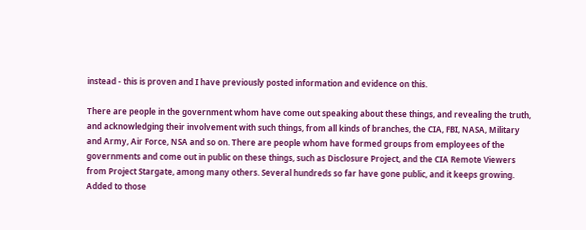instead - this is proven and I have previously posted information and evidence on this.

There are people in the government whom have come out speaking about these things, and revealing the truth, and acknowledging their involvement with such things, from all kinds of branches, the CIA, FBI, NASA, Military and Army, Air Force, NSA and so on. There are people whom have formed groups from employees of the governments and come out in public on these things, such as Disclosure Project, and the CIA Remote Viewers from Project Stargate, among many others. Several hundreds so far have gone public, and it keeps growing. Added to those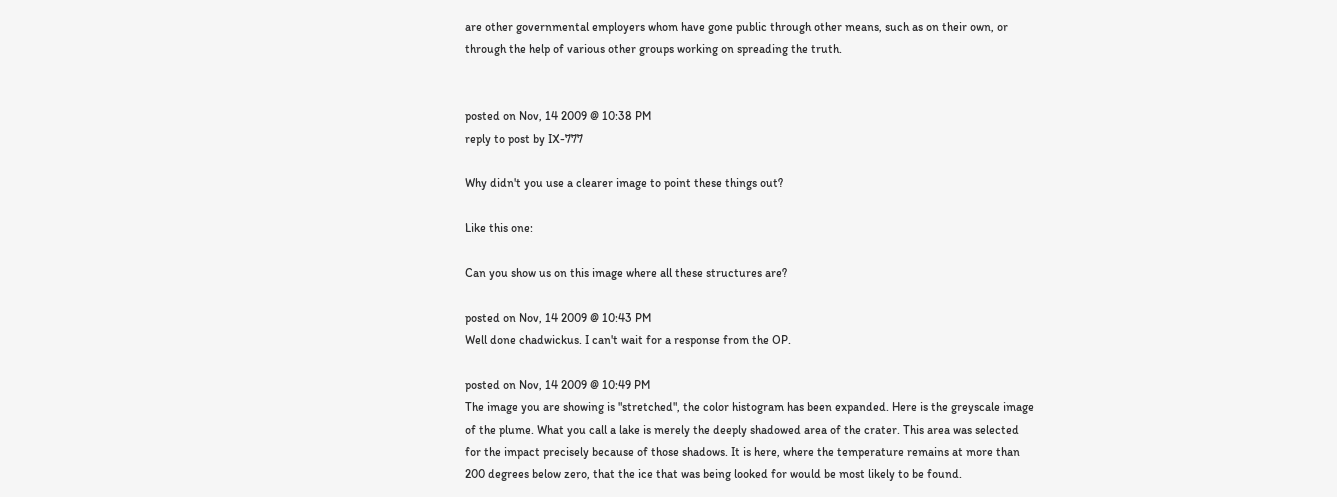are other governmental employers whom have gone public through other means, such as on their own, or through the help of various other groups working on spreading the truth.


posted on Nov, 14 2009 @ 10:38 PM
reply to post by IX-777

Why didn't you use a clearer image to point these things out?

Like this one:

Can you show us on this image where all these structures are?

posted on Nov, 14 2009 @ 10:43 PM
Well done chadwickus. I can't wait for a response from the OP.

posted on Nov, 14 2009 @ 10:49 PM
The image you are showing is "stretched", the color histogram has been expanded. Here is the greyscale image of the plume. What you call a lake is merely the deeply shadowed area of the crater. This area was selected for the impact precisely because of those shadows. It is here, where the temperature remains at more than 200 degrees below zero, that the ice that was being looked for would be most likely to be found.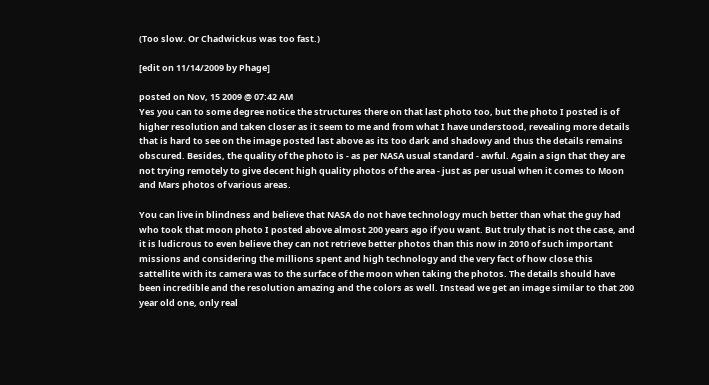(Too slow. Or Chadwickus was too fast.)

[edit on 11/14/2009 by Phage]

posted on Nov, 15 2009 @ 07:42 AM
Yes you can to some degree notice the structures there on that last photo too, but the photo I posted is of higher resolution and taken closer as it seem to me and from what I have understood, revealing more details that is hard to see on the image posted last above as its too dark and shadowy and thus the details remains obscured. Besides, the quality of the photo is - as per NASA usual standard - awful. Again a sign that they are not trying remotely to give decent high quality photos of the area - just as per usual when it comes to Moon and Mars photos of various areas.

You can live in blindness and believe that NASA do not have technology much better than what the guy had who took that moon photo I posted above almost 200 years ago if you want. But truly that is not the case, and it is ludicrous to even believe they can not retrieve better photos than this now in 2010 of such important missions and considering the millions spent and high technology and the very fact of how close this sattellite with its camera was to the surface of the moon when taking the photos. The details should have been incredible and the resolution amazing and the colors as well. Instead we get an image similar to that 200 year old one, only real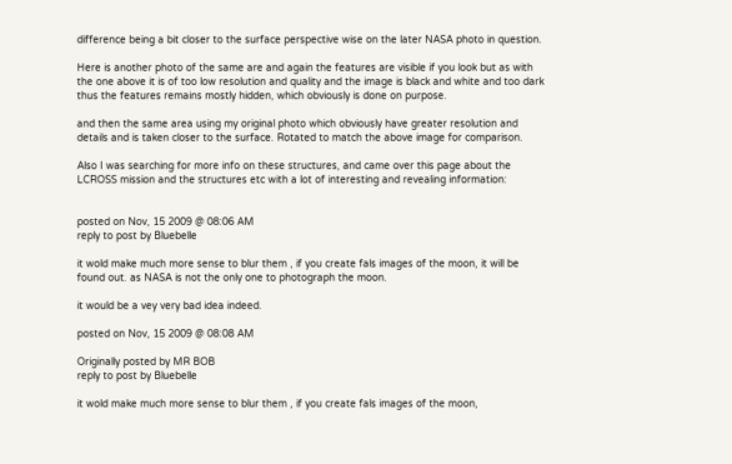difference being a bit closer to the surface perspective wise on the later NASA photo in question.

Here is another photo of the same are and again the features are visible if you look but as with the one above it is of too low resolution and quality and the image is black and white and too dark thus the features remains mostly hidden, which obviously is done on purpose.

and then the same area using my original photo which obviously have greater resolution and details and is taken closer to the surface. Rotated to match the above image for comparison.

Also I was searching for more info on these structures, and came over this page about the LCROSS mission and the structures etc with a lot of interesting and revealing information:


posted on Nov, 15 2009 @ 08:06 AM
reply to post by Bluebelle

it wold make much more sense to blur them , if you create fals images of the moon, it will be found out. as NASA is not the only one to photograph the moon.

it would be a vey very bad idea indeed.

posted on Nov, 15 2009 @ 08:08 AM

Originally posted by MR BOB
reply to post by Bluebelle

it wold make much more sense to blur them , if you create fals images of the moon,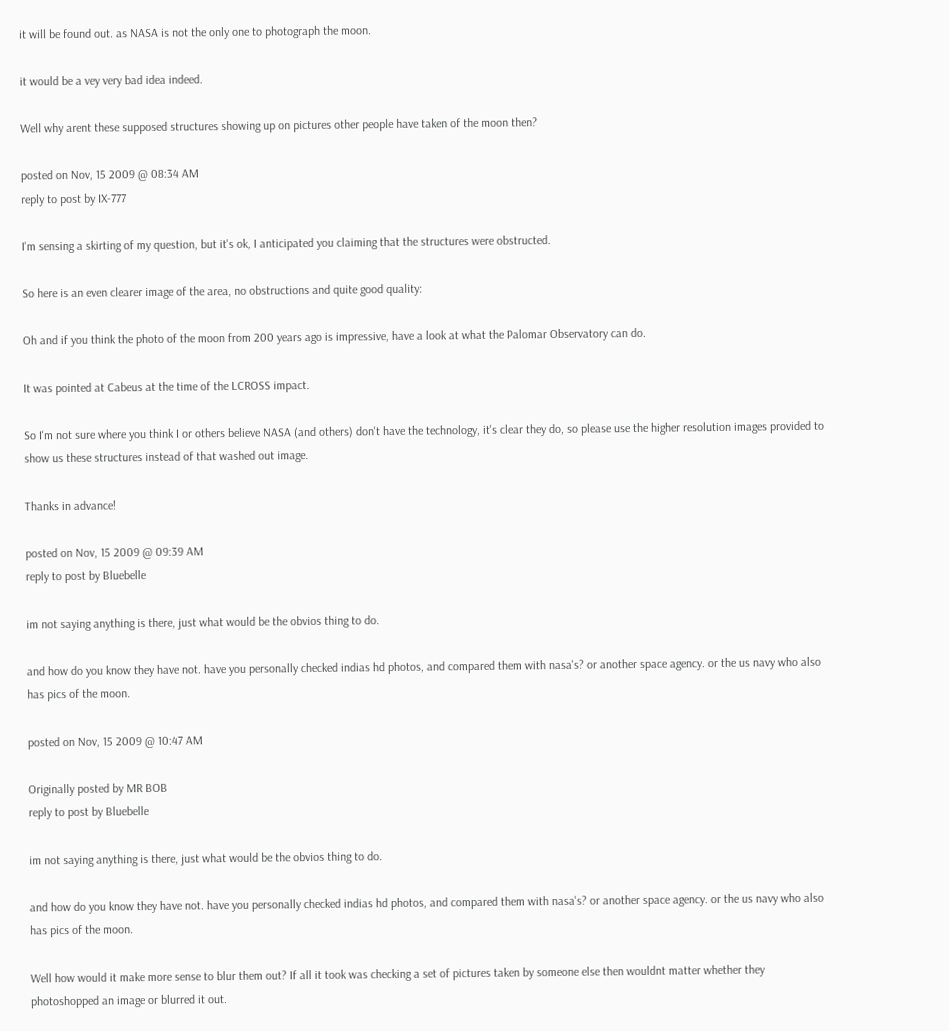it will be found out. as NASA is not the only one to photograph the moon.

it would be a vey very bad idea indeed.

Well why arent these supposed structures showing up on pictures other people have taken of the moon then?

posted on Nov, 15 2009 @ 08:34 AM
reply to post by IX-777

I'm sensing a skirting of my question, but it's ok, I anticipated you claiming that the structures were obstructed.

So here is an even clearer image of the area, no obstructions and quite good quality:

Oh and if you think the photo of the moon from 200 years ago is impressive, have a look at what the Palomar Observatory can do.

It was pointed at Cabeus at the time of the LCROSS impact.

So I'm not sure where you think I or others believe NASA (and others) don't have the technology, it's clear they do, so please use the higher resolution images provided to show us these structures instead of that washed out image.

Thanks in advance!

posted on Nov, 15 2009 @ 09:39 AM
reply to post by Bluebelle

im not saying anything is there, just what would be the obvios thing to do.

and how do you know they have not. have you personally checked indias hd photos, and compared them with nasa's? or another space agency. or the us navy who also has pics of the moon.

posted on Nov, 15 2009 @ 10:47 AM

Originally posted by MR BOB
reply to post by Bluebelle

im not saying anything is there, just what would be the obvios thing to do.

and how do you know they have not. have you personally checked indias hd photos, and compared them with nasa's? or another space agency. or the us navy who also has pics of the moon.

Well how would it make more sense to blur them out? If all it took was checking a set of pictures taken by someone else then wouldnt matter whether they photoshopped an image or blurred it out.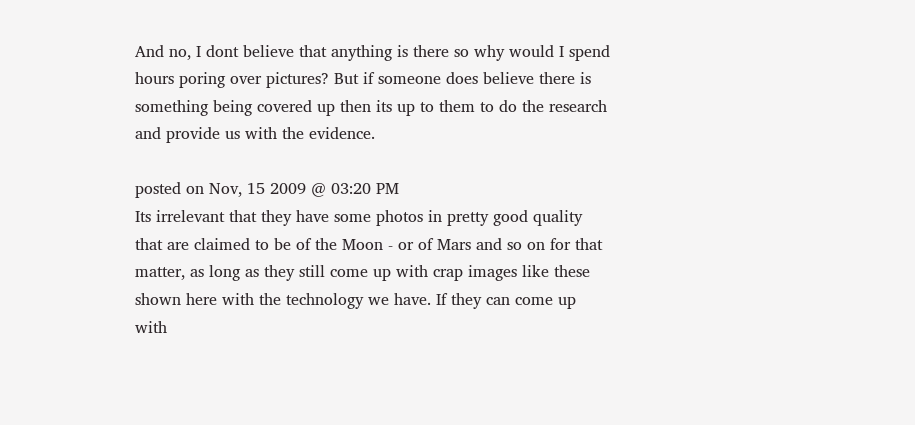And no, I dont believe that anything is there so why would I spend hours poring over pictures? But if someone does believe there is something being covered up then its up to them to do the research and provide us with the evidence.

posted on Nov, 15 2009 @ 03:20 PM
Its irrelevant that they have some photos in pretty good quality that are claimed to be of the Moon - or of Mars and so on for that matter, as long as they still come up with crap images like these shown here with the technology we have. If they can come up with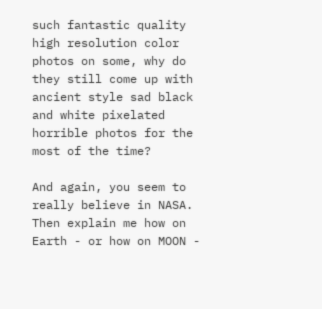such fantastic quality high resolution color photos on some, why do they still come up with ancient style sad black and white pixelated horrible photos for the most of the time?

And again, you seem to really believe in NASA. Then explain me how on Earth - or how on MOON -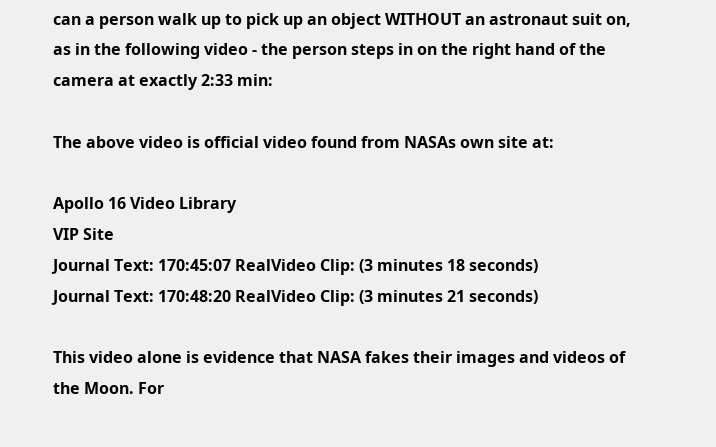can a person walk up to pick up an object WITHOUT an astronaut suit on, as in the following video - the person steps in on the right hand of the camera at exactly 2:33 min:

The above video is official video found from NASAs own site at:

Apollo 16 Video Library
VIP Site
Journal Text: 170:45:07 RealVideo Clip: (3 minutes 18 seconds)
Journal Text: 170:48:20 RealVideo Clip: (3 minutes 21 seconds)

This video alone is evidence that NASA fakes their images and videos of the Moon. For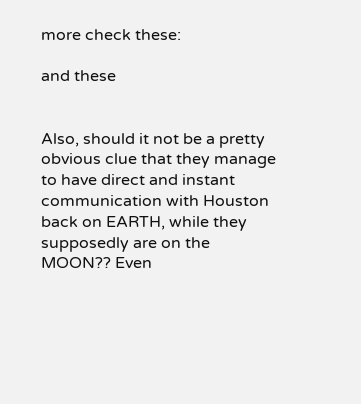more check these:

and these


Also, should it not be a pretty obvious clue that they manage to have direct and instant communication with Houston back on EARTH, while they supposedly are on the MOON?? Even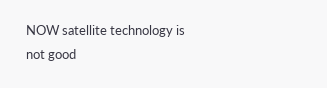NOW satellite technology is not good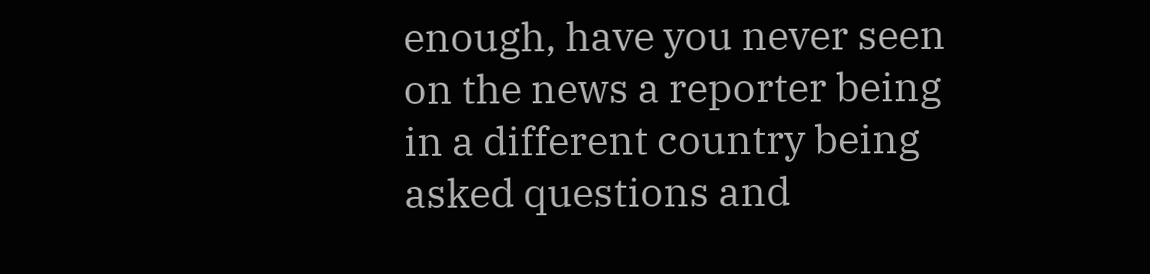enough, have you never seen on the news a reporter being in a different country being asked questions and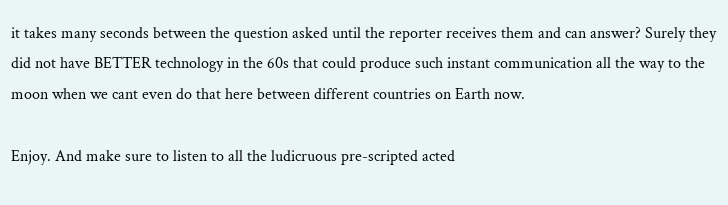it takes many seconds between the question asked until the reporter receives them and can answer? Surely they did not have BETTER technology in the 60s that could produce such instant communication all the way to the moon when we cant even do that here between different countries on Earth now.

Enjoy. And make sure to listen to all the ludicruous pre-scripted acted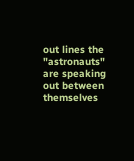out lines the "astronauts" are speaking out between themselves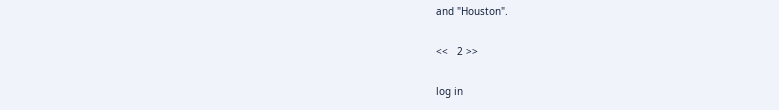and "Houston".

<<   2 >>

log in